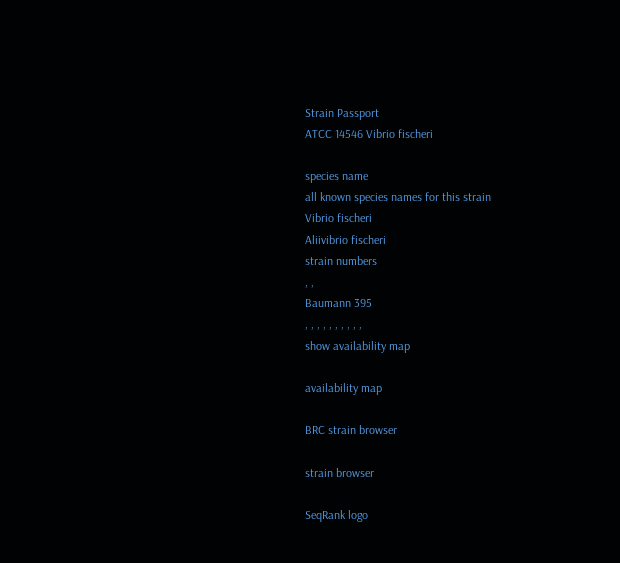Strain Passport
ATCC 14546 Vibrio fischeri

species name
all known species names for this strain
Vibrio fischeri
Aliivibrio fischeri
strain numbers
, ,
Baumann 395
, , , , , , , , , ,
show availability map

availability map

BRC strain browser

strain browser

SeqRank logo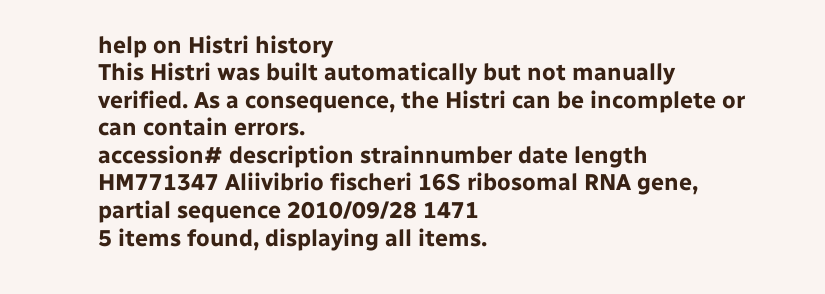help on Histri history
This Histri was built automatically but not manually verified. As a consequence, the Histri can be incomplete or can contain errors.
accession# description strainnumber date length
HM771347 Aliivibrio fischeri 16S ribosomal RNA gene, partial sequence 2010/09/28 1471
5 items found, displaying all items.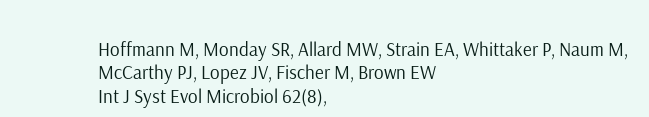Hoffmann M, Monday SR, Allard MW, Strain EA, Whittaker P, Naum M, McCarthy PJ, Lopez JV, Fischer M, Brown EW
Int J Syst Evol Microbiol 62(8),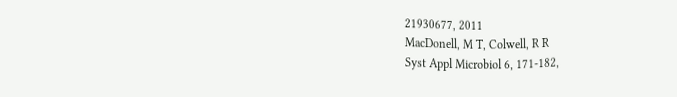21930677, 2011
MacDonell, M T, Colwell, R R
Syst Appl Microbiol 6, 171-182,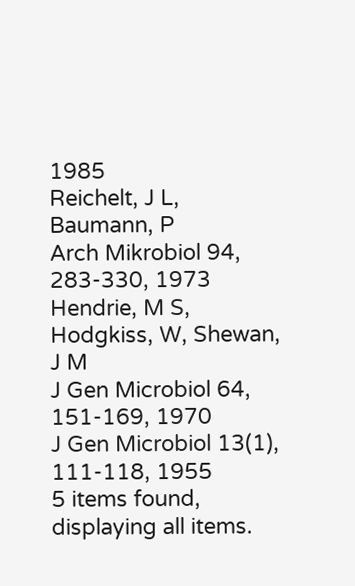1985
Reichelt, J L, Baumann, P
Arch Mikrobiol 94, 283-330, 1973
Hendrie, M S, Hodgkiss, W, Shewan, J M
J Gen Microbiol 64, 151-169, 1970
J Gen Microbiol 13(1), 111-118, 1955
5 items found, displaying all items.